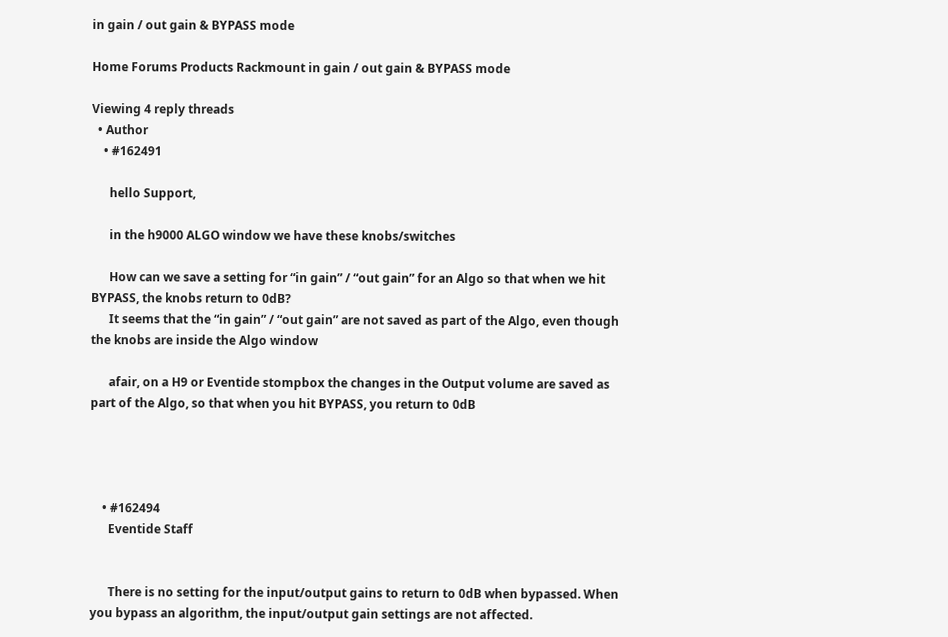in gain / out gain & BYPASS mode

Home Forums Products Rackmount in gain / out gain & BYPASS mode

Viewing 4 reply threads
  • Author
    • #162491

      hello Support,

      in the h9000 ALGO window we have these knobs/switches

      How can we save a setting for “in gain” / “out gain” for an Algo so that when we hit BYPASS, the knobs return to 0dB?
      It seems that the “in gain” / “out gain” are not saved as part of the Algo, even though the knobs are inside the Algo window

      afair, on a H9 or Eventide stompbox the changes in the Output volume are saved as part of the Algo, so that when you hit BYPASS, you return to 0dB




    • #162494
      Eventide Staff


      There is no setting for the input/output gains to return to 0dB when bypassed. When you bypass an algorithm, the input/output gain settings are not affected.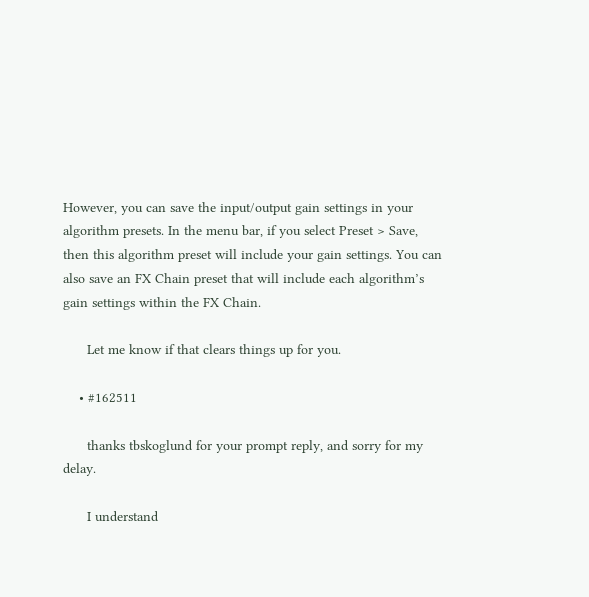However, you can save the input/output gain settings in your algorithm presets. In the menu bar, if you select Preset > Save, then this algorithm preset will include your gain settings. You can also save an FX Chain preset that will include each algorithm’s gain settings within the FX Chain.

      Let me know if that clears things up for you.

    • #162511

      thanks tbskoglund for your prompt reply, and sorry for my delay.

      I understand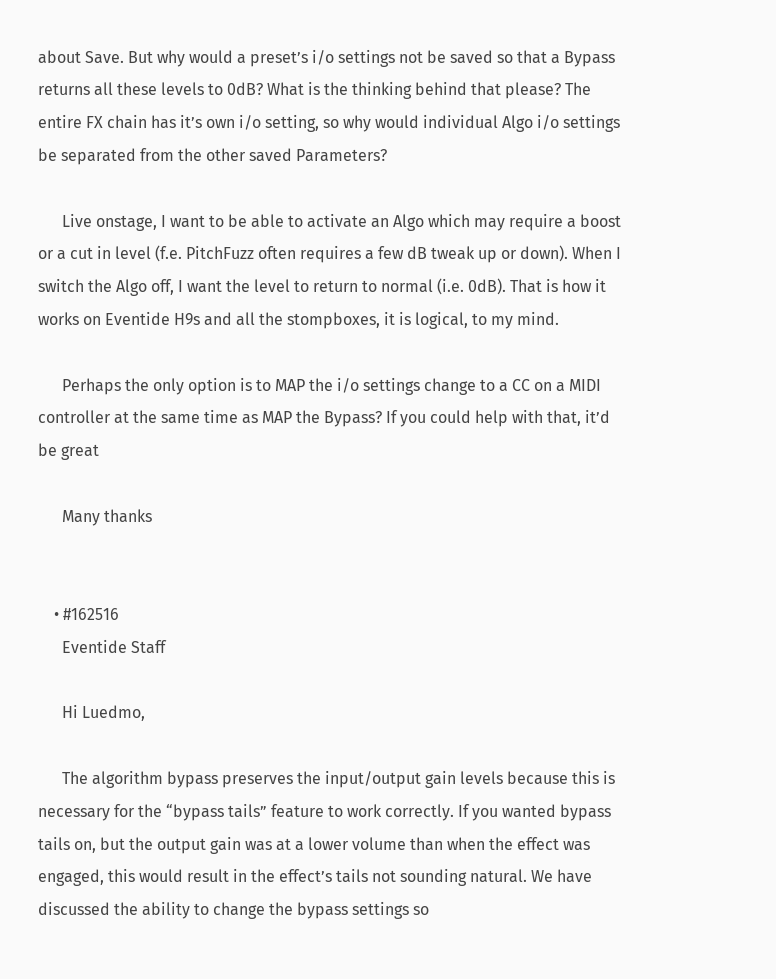about Save. But why would a preset’s i/o settings not be saved so that a Bypass returns all these levels to 0dB? What is the thinking behind that please? The entire FX chain has it’s own i/o setting, so why would individual Algo i/o settings be separated from the other saved Parameters?

      Live onstage, I want to be able to activate an Algo which may require a boost or a cut in level (f.e. PitchFuzz often requires a few dB tweak up or down). When I switch the Algo off, I want the level to return to normal (i.e. 0dB). That is how it works on Eventide H9s and all the stompboxes, it is logical, to my mind.

      Perhaps the only option is to MAP the i/o settings change to a CC on a MIDI controller at the same time as MAP the Bypass? If you could help with that, it’d be great

      Many thanks


    • #162516
      Eventide Staff

      Hi Luedmo,

      The algorithm bypass preserves the input/output gain levels because this is necessary for the “bypass tails” feature to work correctly. If you wanted bypass tails on, but the output gain was at a lower volume than when the effect was engaged, this would result in the effect’s tails not sounding natural. We have discussed the ability to change the bypass settings so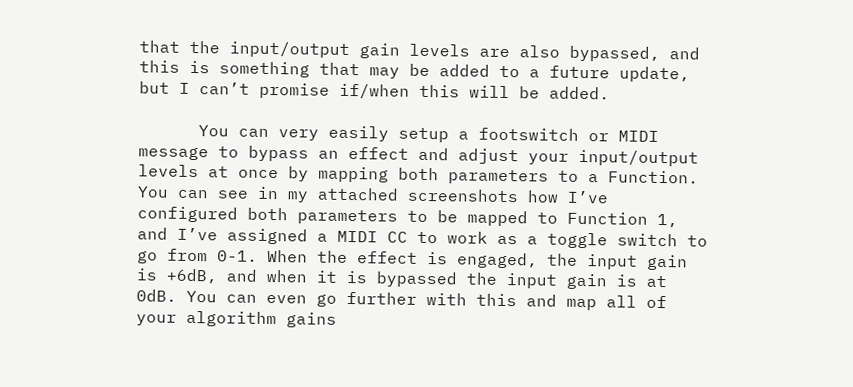that the input/output gain levels are also bypassed, and this is something that may be added to a future update, but I can’t promise if/when this will be added.

      You can very easily setup a footswitch or MIDI message to bypass an effect and adjust your input/output levels at once by mapping both parameters to a Function. You can see in my attached screenshots how I’ve configured both parameters to be mapped to Function 1, and I’ve assigned a MIDI CC to work as a toggle switch to go from 0-1. When the effect is engaged, the input gain is +6dB, and when it is bypassed the input gain is at 0dB. You can even go further with this and map all of your algorithm gains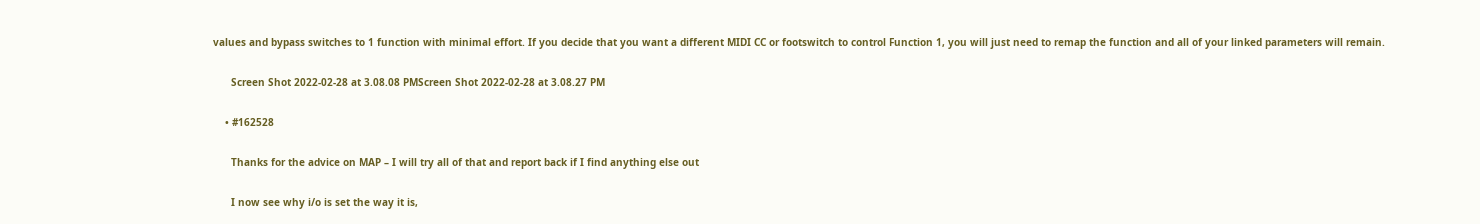values and bypass switches to 1 function with minimal effort. If you decide that you want a different MIDI CC or footswitch to control Function 1, you will just need to remap the function and all of your linked parameters will remain.

      Screen Shot 2022-02-28 at 3.08.08 PMScreen Shot 2022-02-28 at 3.08.27 PM

    • #162528

      Thanks for the advice on MAP – I will try all of that and report back if I find anything else out

      I now see why i/o is set the way it is,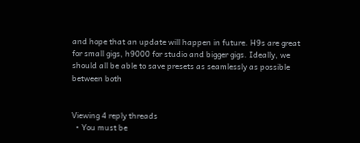and hope that an update will happen in future. H9s are great for small gigs, h9000 for studio and bigger gigs. Ideally, we should all be able to save presets as seamlessly as possible between both


Viewing 4 reply threads
  • You must be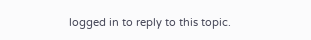logged in to reply to this topic.